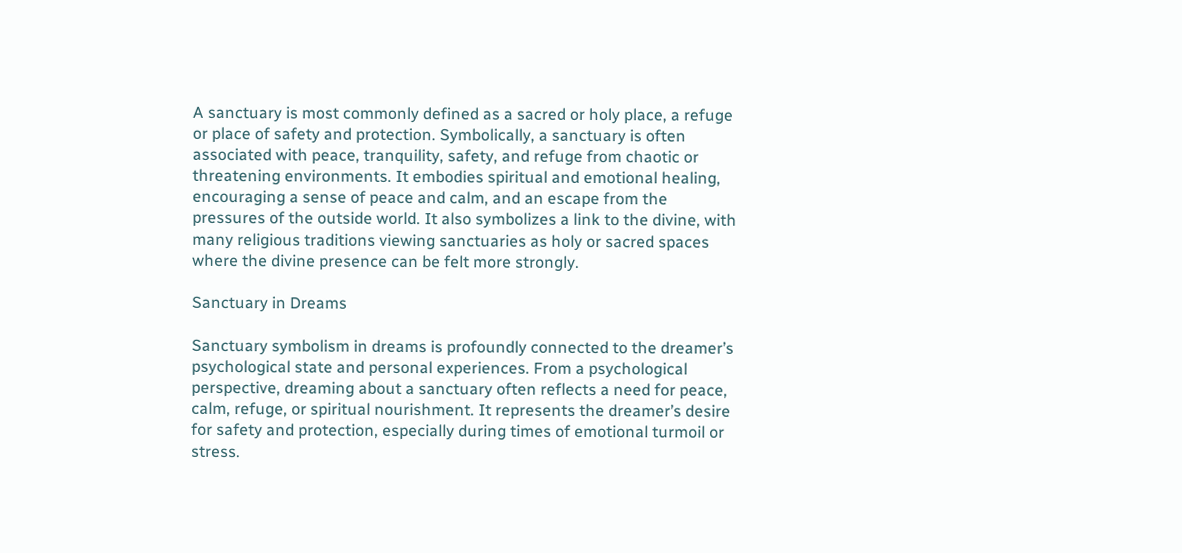A sanctuary is most commonly defined as a sacred or holy place, a refuge or place of safety and protection. Symbolically, a sanctuary is often associated with peace, tranquility, safety, and refuge from chaotic or threatening environments. It embodies spiritual and emotional healing, encouraging a sense of peace and calm, and an escape from the pressures of the outside world. It also symbolizes a link to the divine, with many religious traditions viewing sanctuaries as holy or sacred spaces where the divine presence can be felt more strongly.

Sanctuary in Dreams

Sanctuary symbolism in dreams is profoundly connected to the dreamer’s psychological state and personal experiences. From a psychological perspective, dreaming about a sanctuary often reflects a need for peace, calm, refuge, or spiritual nourishment. It represents the dreamer’s desire for safety and protection, especially during times of emotional turmoil or stress.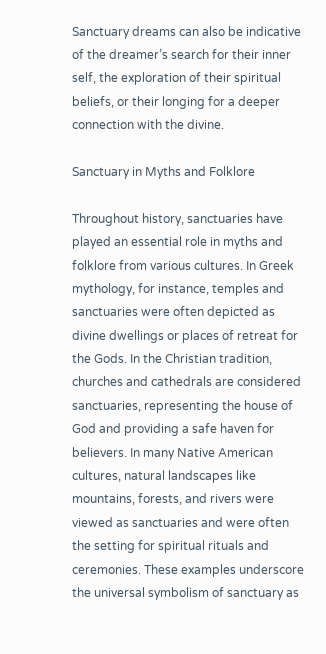Sanctuary dreams can also be indicative of the dreamer’s search for their inner self, the exploration of their spiritual beliefs, or their longing for a deeper connection with the divine.

Sanctuary in Myths and Folklore

Throughout history, sanctuaries have played an essential role in myths and folklore from various cultures. In Greek mythology, for instance, temples and sanctuaries were often depicted as divine dwellings or places of retreat for the Gods. In the Christian tradition, churches and cathedrals are considered sanctuaries, representing the house of God and providing a safe haven for believers. In many Native American cultures, natural landscapes like mountains, forests, and rivers were viewed as sanctuaries and were often the setting for spiritual rituals and ceremonies. These examples underscore the universal symbolism of sanctuary as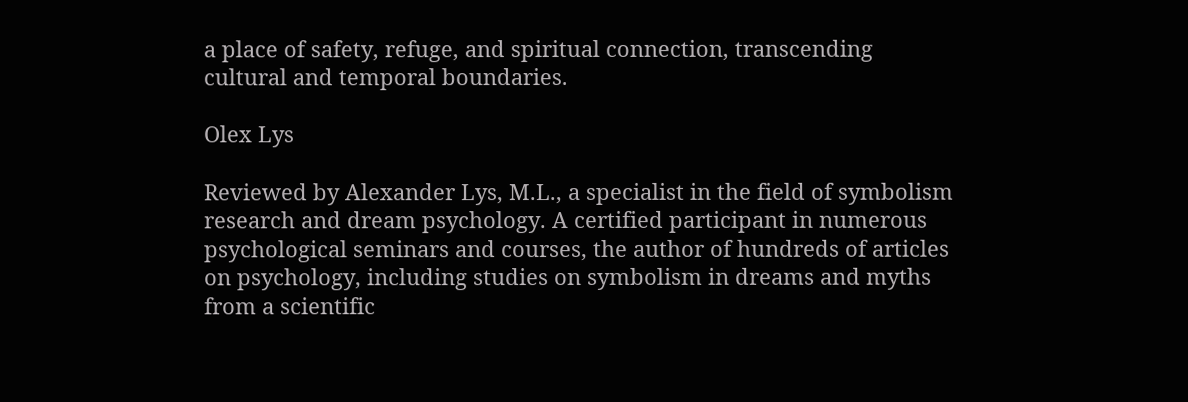a place of safety, refuge, and spiritual connection, transcending cultural and temporal boundaries.

Olex Lys

Reviewed by Alexander Lys, M.L., a specialist in the field of symbolism research and dream psychology. A certified participant in numerous psychological seminars and courses, the author of hundreds of articles on psychology, including studies on symbolism in dreams and myths from a scientific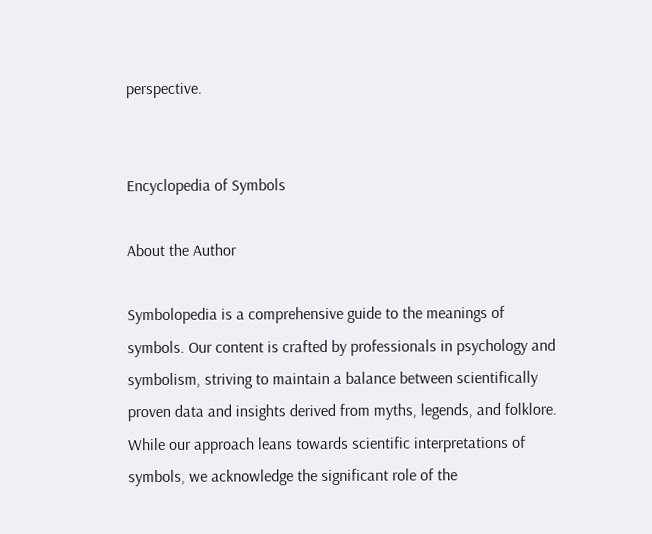perspective.


Encyclopedia of Symbols

About the Author

Symbolopedia is a comprehensive guide to the meanings of symbols. Our content is crafted by professionals in psychology and symbolism, striving to maintain a balance between scientifically proven data and insights derived from myths, legends, and folklore. While our approach leans towards scientific interpretations of symbols, we acknowledge the significant role of the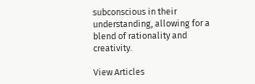subconscious in their understanding, allowing for a blend of rationality and creativity.

View Articles